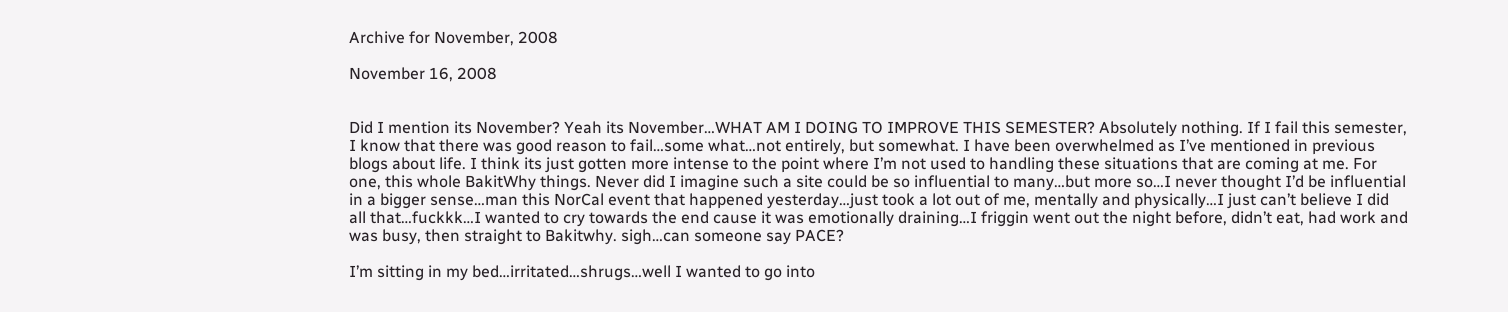Archive for November, 2008

November 16, 2008


Did I mention its November? Yeah its November…WHAT AM I DOING TO IMPROVE THIS SEMESTER? Absolutely nothing. If I fail this semester, I know that there was good reason to fail…some what…not entirely, but somewhat. I have been overwhelmed as I’ve mentioned in previous blogs about life. I think its just gotten more intense to the point where I’m not used to handling these situations that are coming at me. For one, this whole BakitWhy things. Never did I imagine such a site could be so influential to many…but more so…I never thought I’d be influential in a bigger sense…man this NorCal event that happened yesterday…just took a lot out of me, mentally and physically…I just can’t believe I did all that…fuckkk…I wanted to cry towards the end cause it was emotionally draining…I friggin went out the night before, didn’t eat, had work and was busy, then straight to Bakitwhy. sigh…can someone say PACE?

I’m sitting in my bed…irritated…shrugs…well I wanted to go into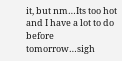it, but nm…Its too hot and I have a lot to do before tomorrow…sigh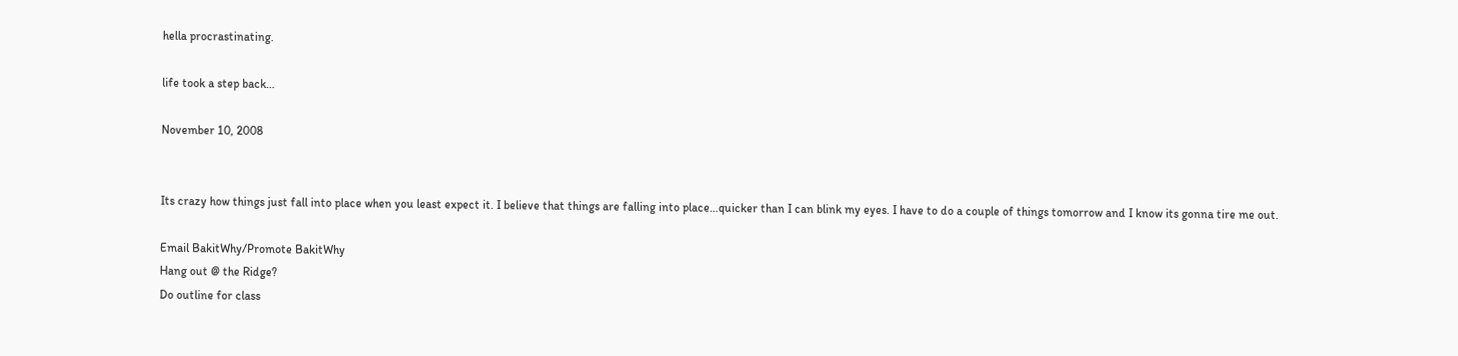hella procrastinating.

life took a step back…

November 10, 2008


Its crazy how things just fall into place when you least expect it. I believe that things are falling into place…quicker than I can blink my eyes. I have to do a couple of things tomorrow and I know its gonna tire me out.

Email BakitWhy/Promote BakitWhy
Hang out @ the Ridge?
Do outline for class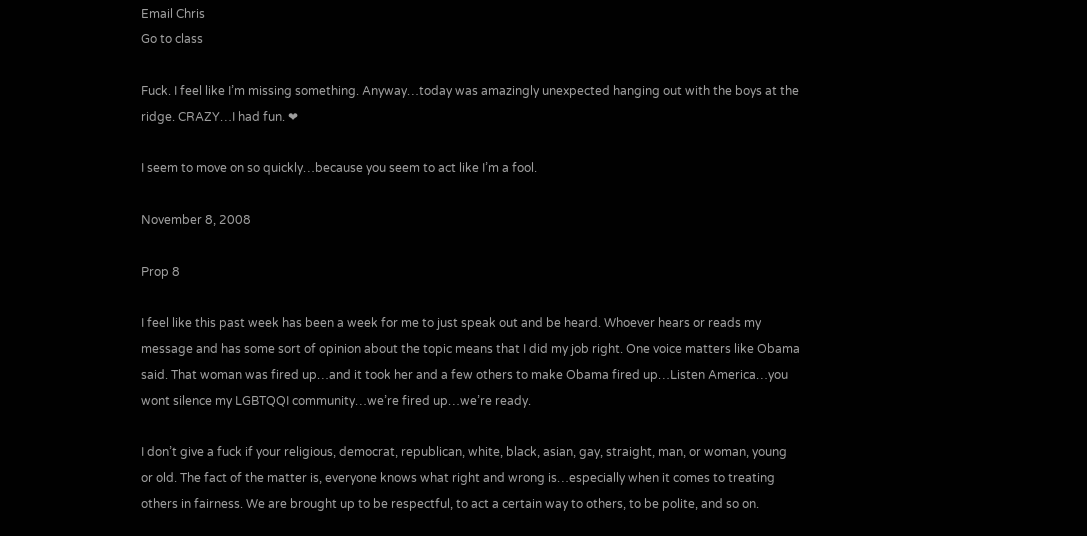Email Chris
Go to class

Fuck. I feel like I’m missing something. Anyway…today was amazingly unexpected hanging out with the boys at the ridge. CRAZY…I had fun. ❤

I seem to move on so quickly…because you seem to act like I’m a fool.

November 8, 2008

Prop 8

I feel like this past week has been a week for me to just speak out and be heard. Whoever hears or reads my message and has some sort of opinion about the topic means that I did my job right. One voice matters like Obama said. That woman was fired up…and it took her and a few others to make Obama fired up…Listen America…you wont silence my LGBTQQI community…we’re fired up…we’re ready.

I don’t give a fuck if your religious, democrat, republican, white, black, asian, gay, straight, man, or woman, young or old. The fact of the matter is, everyone knows what right and wrong is…especially when it comes to treating others in fairness. We are brought up to be respectful, to act a certain way to others, to be polite, and so on.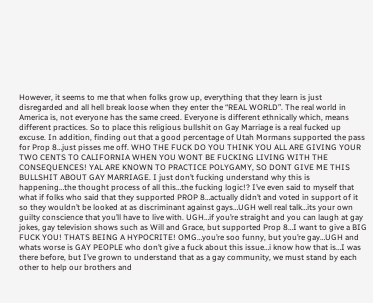However, it seems to me that when folks grow up, everything that they learn is just disregarded and all hell break loose when they enter the “REAL WORLD”. The real world in America is, not everyone has the same creed. Everyone is different ethnically which, means different practices. So to place this religious bullshit on Gay Marriage is a real fucked up excuse. In addition, finding out that a good percentage of Utah Mormans supported the pass for Prop 8…just pisses me off. WHO THE FUCK DO YOU THINK YOU ALL ARE GIVING YOUR TWO CENTS TO CALIFORNIA WHEN YOU WONT BE FUCKING LIVING WITH THE CONSEQUENCES! YAL ARE KNOWN TO PRACTICE POLYGAMY, SO DONT GIVE ME THIS BULLSHIT ABOUT GAY MARRIAGE. I just don’t fucking understand why this is happening…the thought process of all this…the fucking logic!? I’ve even said to myself that what if folks who said that they supported PROP 8…actually didn’t and voted in support of it so they wouldn’t be looked at as discriminant against gays…UGH well real talk…its your own guilty conscience that you’ll have to live with. UGH…if you’re straight and you can laugh at gay jokes, gay television shows such as Will and Grace, but supported Prop 8…I want to give a BIG FUCK YOU! THATS BEING A HYPOCRITE! OMG…you’re soo funny, but you’re gay…UGH and whats worse is GAY PEOPLE who don’t give a fuck about this issue…i know how that is…I was there before, but I’ve grown to understand that as a gay community, we must stand by each other to help our brothers and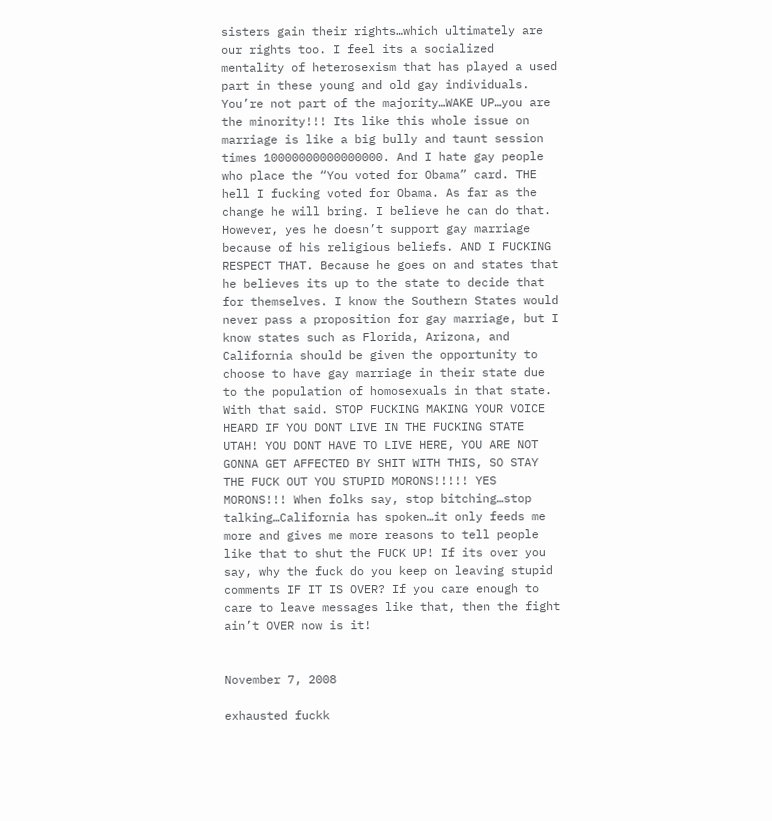sisters gain their rights…which ultimately are our rights too. I feel its a socialized mentality of heterosexism that has played a used part in these young and old gay individuals. You’re not part of the majority…WAKE UP…you are the minority!!! Its like this whole issue on marriage is like a big bully and taunt session times 10000000000000000. And I hate gay people who place the “You voted for Obama” card. THE hell I fucking voted for Obama. As far as the change he will bring. I believe he can do that. However, yes he doesn’t support gay marriage because of his religious beliefs. AND I FUCKING RESPECT THAT. Because he goes on and states that he believes its up to the state to decide that for themselves. I know the Southern States would never pass a proposition for gay marriage, but I know states such as Florida, Arizona, and California should be given the opportunity to choose to have gay marriage in their state due to the population of homosexuals in that state. With that said. STOP FUCKING MAKING YOUR VOICE HEARD IF YOU DONT LIVE IN THE FUCKING STATE UTAH! YOU DONT HAVE TO LIVE HERE, YOU ARE NOT GONNA GET AFFECTED BY SHIT WITH THIS, SO STAY THE FUCK OUT YOU STUPID MORONS!!!!! YES MORONS!!! When folks say, stop bitching…stop talking…California has spoken…it only feeds me more and gives me more reasons to tell people like that to shut the FUCK UP! If its over you say, why the fuck do you keep on leaving stupid comments IF IT IS OVER? If you care enough to care to leave messages like that, then the fight ain’t OVER now is it!


November 7, 2008

exhausted fuckk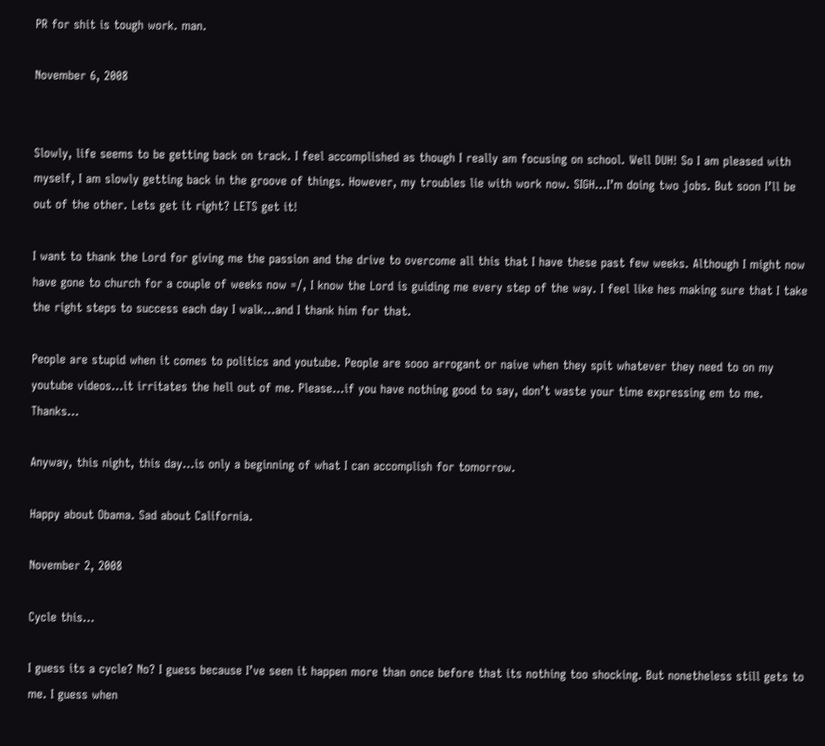PR for shit is tough work. man.

November 6, 2008


Slowly, life seems to be getting back on track. I feel accomplished as though I really am focusing on school. Well DUH! So I am pleased with myself, I am slowly getting back in the groove of things. However, my troubles lie with work now. SIGH…I’m doing two jobs. But soon I’ll be out of the other. Lets get it right? LETS get it!

I want to thank the Lord for giving me the passion and the drive to overcome all this that I have these past few weeks. Although I might now have gone to church for a couple of weeks now =/, I know the Lord is guiding me every step of the way. I feel like hes making sure that I take the right steps to success each day I walk…and I thank him for that.

People are stupid when it comes to politics and youtube. People are sooo arrogant or naive when they spit whatever they need to on my youtube videos…it irritates the hell out of me. Please…if you have nothing good to say, don’t waste your time expressing em to me. Thanks…

Anyway, this night, this day…is only a beginning of what I can accomplish for tomorrow.

Happy about Obama. Sad about California.

November 2, 2008

Cycle this…

I guess its a cycle? No? I guess because I’ve seen it happen more than once before that its nothing too shocking. But nonetheless still gets to me. I guess when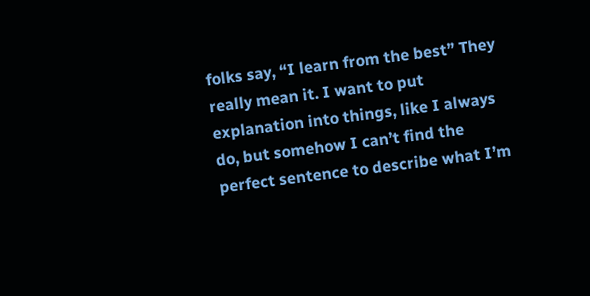folks say, “I learn from the best” They really mean it. I want to put explanation into things, like I always do, but somehow I can’t find the perfect sentence to describe what I’m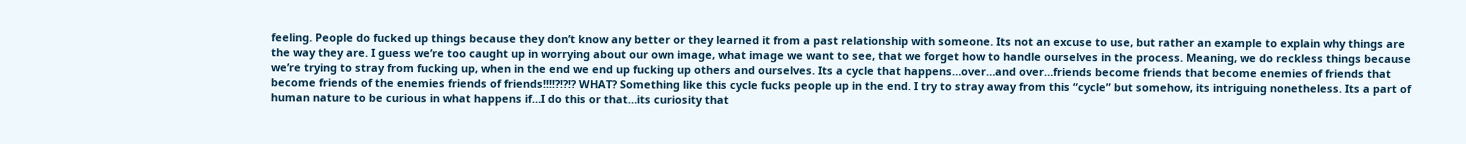feeling. People do fucked up things because they don’t know any better or they learned it from a past relationship with someone. Its not an excuse to use, but rather an example to explain why things are the way they are. I guess we’re too caught up in worrying about our own image, what image we want to see, that we forget how to handle ourselves in the process. Meaning, we do reckless things because we’re trying to stray from fucking up, when in the end we end up fucking up others and ourselves. Its a cycle that happens…over…and over…friends become friends that become enemies of friends that become friends of the enemies friends of friends!!!!?!?!? WHAT? Something like this cycle fucks people up in the end. I try to stray away from this “cycle” but somehow, its intriguing nonetheless. Its a part of human nature to be curious in what happens if…I do this or that…its curiosity that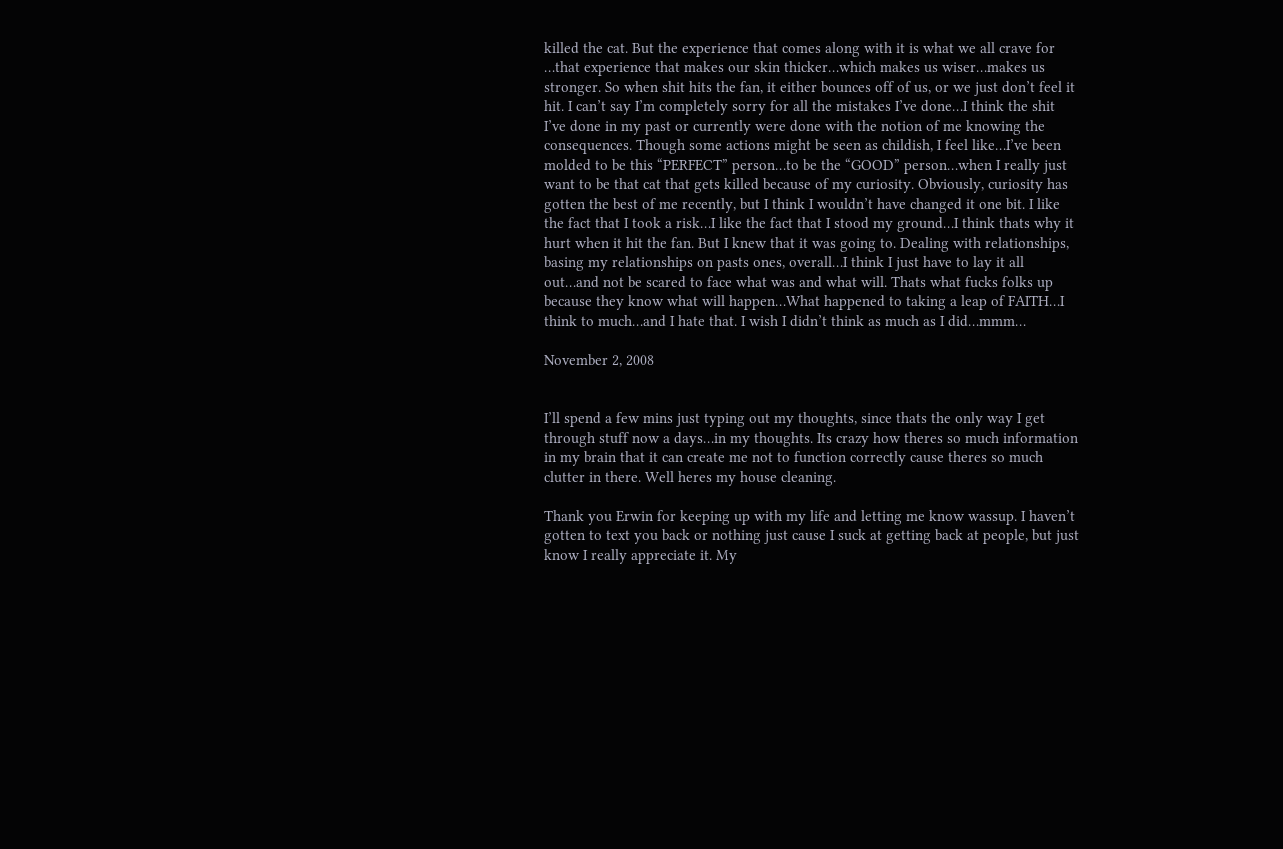killed the cat. But the experience that comes along with it is what we all crave for …that experience that makes our skin thicker…which makes us wiser…makes us stronger. So when shit hits the fan, it either bounces off of us, or we just don’t feel it hit. I can’t say I’m completely sorry for all the mistakes I’ve done…I think the shit I’ve done in my past or currently were done with the notion of me knowing the consequences. Though some actions might be seen as childish, I feel like…I’ve been molded to be this “PERFECT” person…to be the “GOOD” person…when I really just want to be that cat that gets killed because of my curiosity. Obviously, curiosity has gotten the best of me recently, but I think I wouldn’t have changed it one bit. I like the fact that I took a risk…I like the fact that I stood my ground…I think thats why it hurt when it hit the fan. But I knew that it was going to. Dealing with relationships, basing my relationships on pasts ones, overall…I think I just have to lay it all out…and not be scared to face what was and what will. Thats what fucks folks up because they know what will happen…What happened to taking a leap of FAITH…I think to much…and I hate that. I wish I didn’t think as much as I did…mmm…

November 2, 2008


I’ll spend a few mins just typing out my thoughts, since thats the only way I get through stuff now a days…in my thoughts. Its crazy how theres so much information in my brain that it can create me not to function correctly cause theres so much clutter in there. Well heres my house cleaning.

Thank you Erwin for keeping up with my life and letting me know wassup. I haven’t gotten to text you back or nothing just cause I suck at getting back at people, but just know I really appreciate it. My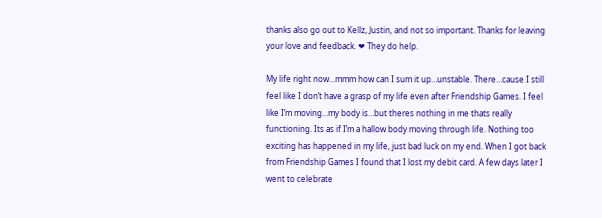thanks also go out to Kellz, Justin, and not so important. Thanks for leaving your love and feedback. ❤ They do help.

My life right now…mmm how can I sum it up…unstable. There…cause I still feel like I don’t have a grasp of my life even after Friendship Games. I feel like I’m moving…my body is…but theres nothing in me thats really functioning. Its as if I’m a hallow body moving through life. Nothing too exciting has happened in my life, just bad luck on my end. When I got back from Friendship Games I found that I lost my debit card. A few days later I went to celebrate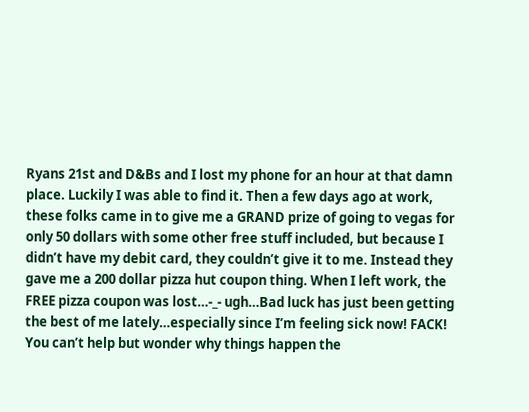Ryans 21st and D&Bs and I lost my phone for an hour at that damn place. Luckily I was able to find it. Then a few days ago at work, these folks came in to give me a GRAND prize of going to vegas for only 50 dollars with some other free stuff included, but because I didn’t have my debit card, they couldn’t give it to me. Instead they gave me a 200 dollar pizza hut coupon thing. When I left work, the FREE pizza coupon was lost…-_- ugh…Bad luck has just been getting the best of me lately…especially since I’m feeling sick now! FACK! You can’t help but wonder why things happen the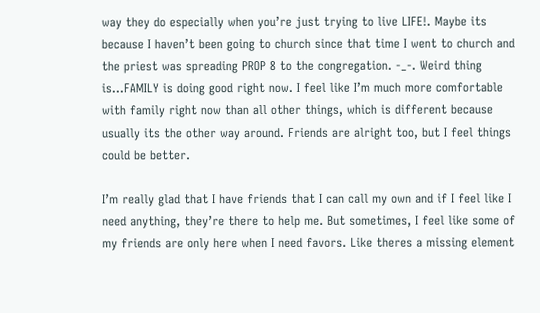way they do especially when you’re just trying to live LIFE!. Maybe its because I haven’t been going to church since that time I went to church and the priest was spreading PROP 8 to the congregation. -_-. Weird thing is…FAMILY is doing good right now. I feel like I’m much more comfortable with family right now than all other things, which is different because usually its the other way around. Friends are alright too, but I feel things could be better.

I’m really glad that I have friends that I can call my own and if I feel like I need anything, they’re there to help me. But sometimes, I feel like some of my friends are only here when I need favors. Like theres a missing element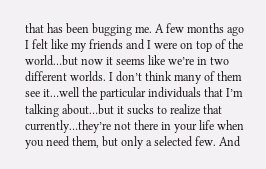that has been bugging me. A few months ago I felt like my friends and I were on top of the world…but now it seems like we’re in two different worlds. I don’t think many of them see it…well the particular individuals that I’m talking about…but it sucks to realize that currently…they’re not there in your life when you need them, but only a selected few. And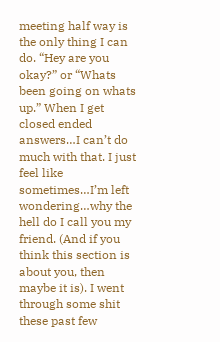meeting half way is the only thing I can do. “Hey are you okay?” or “Whats been going on whats up.” When I get closed ended answers…I can’t do much with that. I just feel like sometimes…I’m left wondering…why the hell do I call you my friend. (And if you think this section is about you, then maybe it is). I went through some shit these past few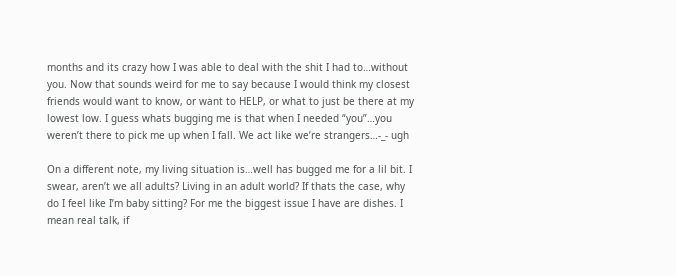months and its crazy how I was able to deal with the shit I had to…without you. Now that sounds weird for me to say because I would think my closest friends would want to know, or want to HELP, or what to just be there at my lowest low. I guess whats bugging me is that when I needed “you”…you weren’t there to pick me up when I fall. We act like we’re strangers…-_- ugh

On a different note, my living situation is…well has bugged me for a lil bit. I swear, aren’t we all adults? Living in an adult world? If thats the case, why do I feel like I’m baby sitting? For me the biggest issue I have are dishes. I mean real talk, if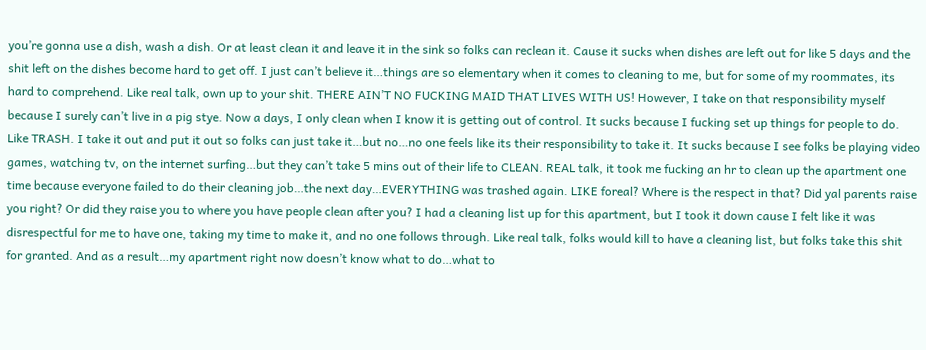you’re gonna use a dish, wash a dish. Or at least clean it and leave it in the sink so folks can reclean it. Cause it sucks when dishes are left out for like 5 days and the shit left on the dishes become hard to get off. I just can’t believe it…things are so elementary when it comes to cleaning to me, but for some of my roommates, its hard to comprehend. Like real talk, own up to your shit. THERE AIN’T NO FUCKING MAID THAT LIVES WITH US! However, I take on that responsibility myself because I surely can’t live in a pig stye. Now a days, I only clean when I know it is getting out of control. It sucks because I fucking set up things for people to do. Like TRASH. I take it out and put it out so folks can just take it…but no…no one feels like its their responsibility to take it. It sucks because I see folks be playing video games, watching tv, on the internet surfing…but they can’t take 5 mins out of their life to CLEAN. REAL talk, it took me fucking an hr to clean up the apartment one time because everyone failed to do their cleaning job…the next day…EVERYTHING was trashed again. LIKE foreal? Where is the respect in that? Did yal parents raise you right? Or did they raise you to where you have people clean after you? I had a cleaning list up for this apartment, but I took it down cause I felt like it was disrespectful for me to have one, taking my time to make it, and no one follows through. Like real talk, folks would kill to have a cleaning list, but folks take this shit for granted. And as a result…my apartment right now doesn’t know what to do…what to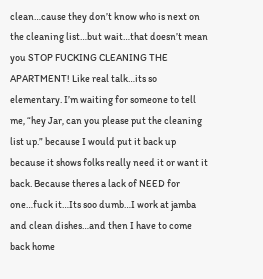clean…cause they don’t know who is next on the cleaning list…but wait…that doesn’t mean you STOP FUCKING CLEANING THE APARTMENT! Like real talk…its so elementary. I’m waiting for someone to tell me, “hey Jar, can you please put the cleaning list up.” because I would put it back up because it shows folks really need it or want it back. Because theres a lack of NEED for one…fuck it…Its soo dumb…I work at jamba and clean dishes…and then I have to come back home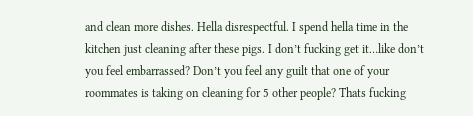and clean more dishes. Hella disrespectful. I spend hella time in the kitchen just cleaning after these pigs. I don’t fucking get it…like don’t you feel embarrassed? Don’t you feel any guilt that one of your roommates is taking on cleaning for 5 other people? Thats fucking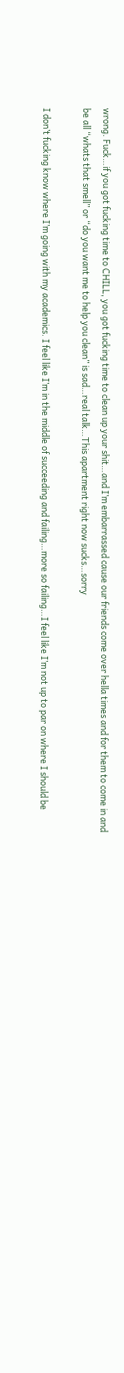wrong. Fuck…if you got fucking time to CHILL, you got fucking time to clean up your shit…and I’m embarrassed cause our friends come over hella times and for them to come in and be all “whats that smell” or “do you want me to help you clean” is sad…real talk…This apartment right now sucks…sorry

I don’t fucking know where I’m going with my academics. I feel like I’m in the middle of succeeding and failing…more so failing…I feel like I’m not up to par on where I should be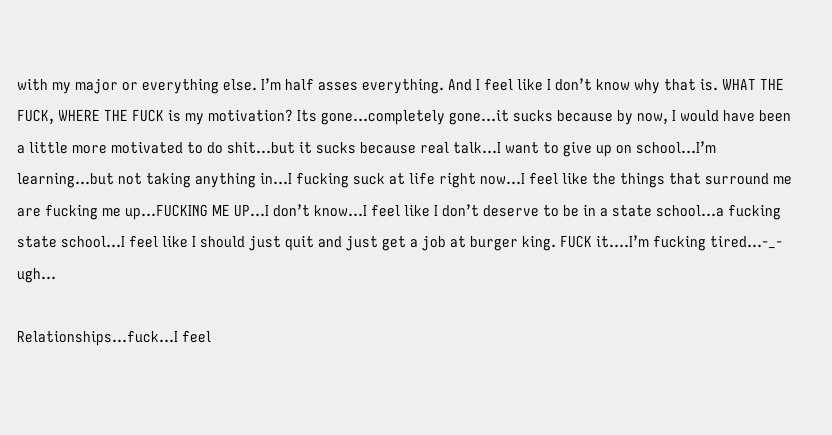with my major or everything else. I’m half asses everything. And I feel like I don’t know why that is. WHAT THE FUCK, WHERE THE FUCK is my motivation? Its gone…completely gone…it sucks because by now, I would have been a little more motivated to do shit…but it sucks because real talk…I want to give up on school…I’m learning…but not taking anything in…I fucking suck at life right now…I feel like the things that surround me are fucking me up…FUCKING ME UP…I don’t know…I feel like I don’t deserve to be in a state school…a fucking state school…I feel like I should just quit and just get a job at burger king. FUCK it….I’m fucking tired…-_- ugh…

Relationships…fuck…I feel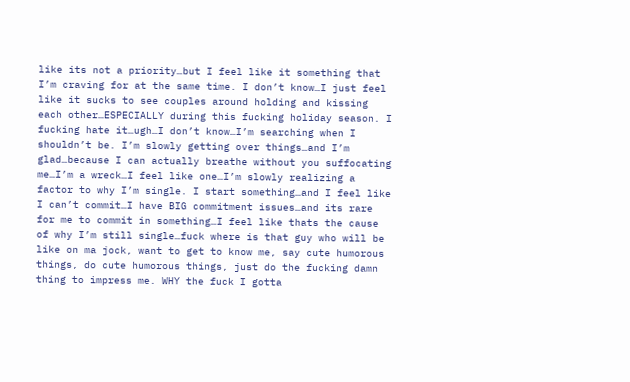like its not a priority…but I feel like it something that I’m craving for at the same time. I don’t know…I just feel like it sucks to see couples around holding and kissing each other…ESPECIALLY during this fucking holiday season. I fucking hate it…ugh…I don’t know…I’m searching when I shouldn’t be. I’m slowly getting over things…and I’m glad…because I can actually breathe without you suffocating me…I’m a wreck…I feel like one…I’m slowly realizing a factor to why I’m single. I start something…and I feel like I can’t commit…I have BIG commitment issues…and its rare for me to commit in something…I feel like thats the cause of why I’m still single…fuck where is that guy who will be like on ma jock, want to get to know me, say cute humorous things, do cute humorous things, just do the fucking damn thing to impress me. WHY the fuck I gotta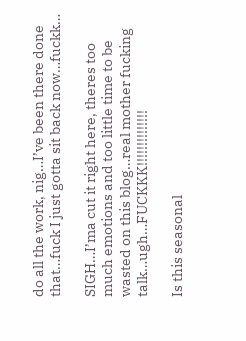do all the work, nig…I’ve been there done that…fuck I just gotta sit back now…fuckk…

SIGH…I’ma cut it right here, theres too much emotions and too little time to be wasted on this blog…real mother fucking talk…ugh…FUCKKK!!!!!!!!!!!!!!

Is this seasonal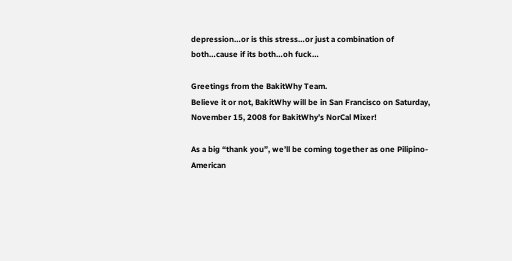depression…or is this stress…or just a combination of both…cause if its both…oh fuck…

Greetings from the BakitWhy Team.
Believe it or not, BakitWhy will be in San Francisco on Saturday, November 15, 2008 for BakitWhy’s NorCal Mixer!

As a big “thank you”, we’ll be coming together as one Pilipino-American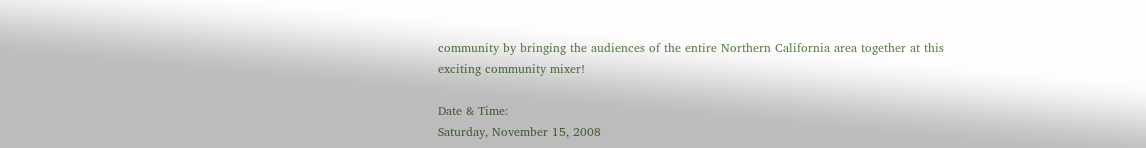community by bringing the audiences of the entire Northern California area together at this exciting community mixer!

Date & Time:
Saturday, November 15, 2008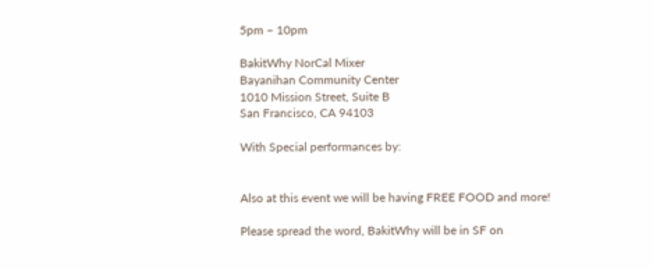5pm – 10pm

BakitWhy NorCal Mixer
Bayanihan Community Center
1010 Mission Street, Suite B
San Francisco, CA 94103

With Special performances by:


Also at this event we will be having FREE FOOD and more!

Please spread the word, BakitWhy will be in SF on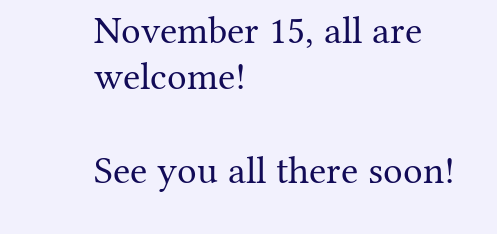November 15, all are welcome!

See you all there soon!